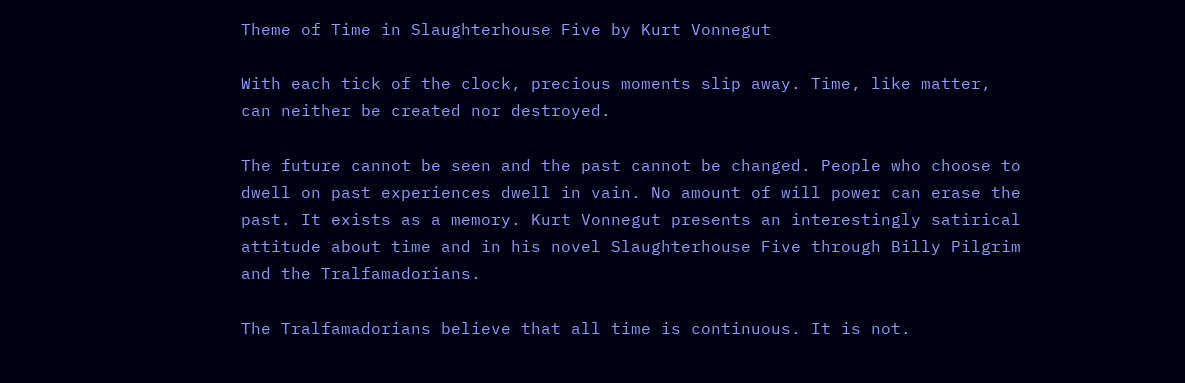Theme of Time in Slaughterhouse Five by Kurt Vonnegut

With each tick of the clock, precious moments slip away. Time, like matter, can neither be created nor destroyed.

The future cannot be seen and the past cannot be changed. People who choose to dwell on past experiences dwell in vain. No amount of will power can erase the past. It exists as a memory. Kurt Vonnegut presents an interestingly satirical attitude about time and in his novel Slaughterhouse Five through Billy Pilgrim and the Tralfamadorians.

The Tralfamadorians believe that all time is continuous. It is not.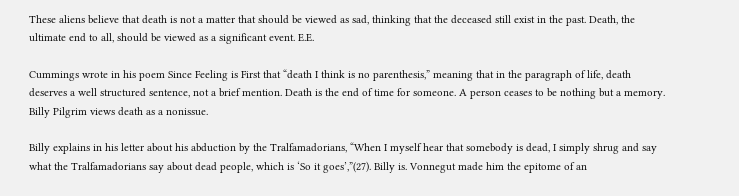These aliens believe that death is not a matter that should be viewed as sad, thinking that the deceased still exist in the past. Death, the ultimate end to all, should be viewed as a significant event. E.E.

Cummings wrote in his poem Since Feeling is First that “death I think is no parenthesis,” meaning that in the paragraph of life, death deserves a well structured sentence, not a brief mention. Death is the end of time for someone. A person ceases to be nothing but a memory. Billy Pilgrim views death as a nonissue.

Billy explains in his letter about his abduction by the Tralfamadorians, “When I myself hear that somebody is dead, I simply shrug and say what the Tralfamadorians say about dead people, which is ‘So it goes’,”(27). Billy is. Vonnegut made him the epitome of an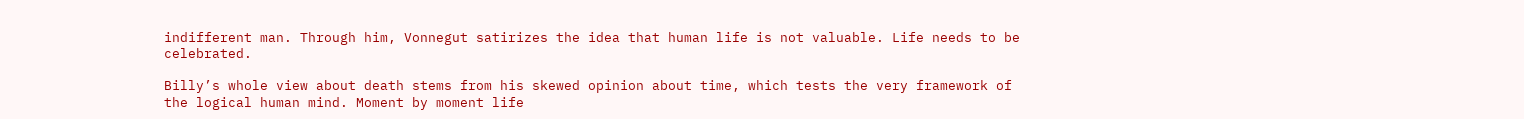indifferent man. Through him, Vonnegut satirizes the idea that human life is not valuable. Life needs to be celebrated.

Billy’s whole view about death stems from his skewed opinion about time, which tests the very framework of the logical human mind. Moment by moment life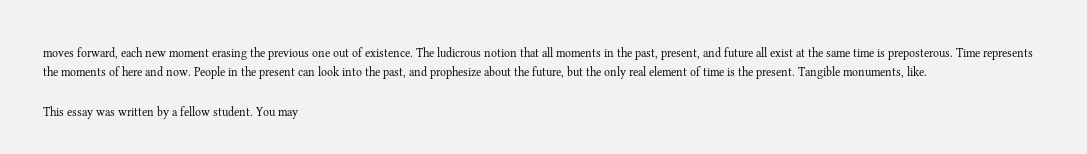moves forward, each new moment erasing the previous one out of existence. The ludicrous notion that all moments in the past, present, and future all exist at the same time is preposterous. Time represents the moments of here and now. People in the present can look into the past, and prophesize about the future, but the only real element of time is the present. Tangible monuments, like.

This essay was written by a fellow student. You may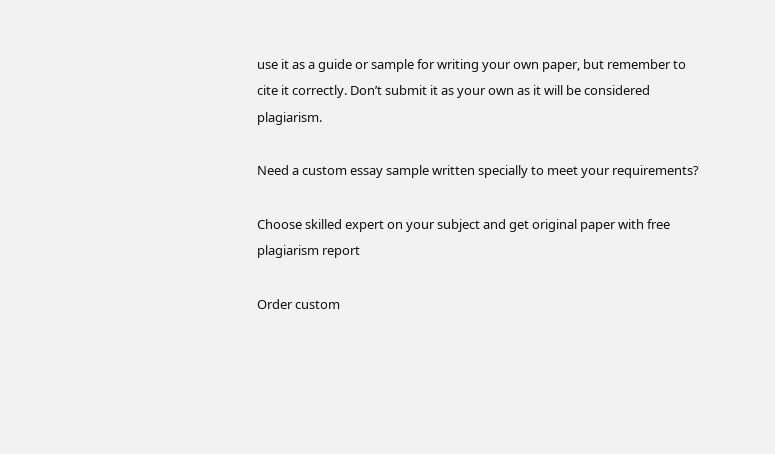use it as a guide or sample for writing your own paper, but remember to cite it correctly. Don’t submit it as your own as it will be considered plagiarism.

Need a custom essay sample written specially to meet your requirements?

Choose skilled expert on your subject and get original paper with free plagiarism report

Order custom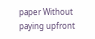paper Without paying upfront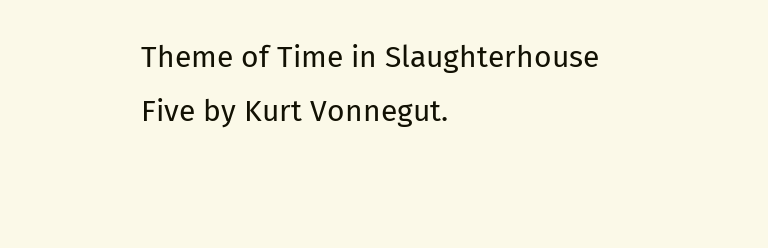Theme of Time in Slaughterhouse Five by Kurt Vonnegut.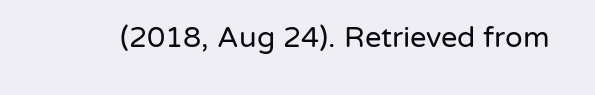(2018, Aug 24). Retrieved from